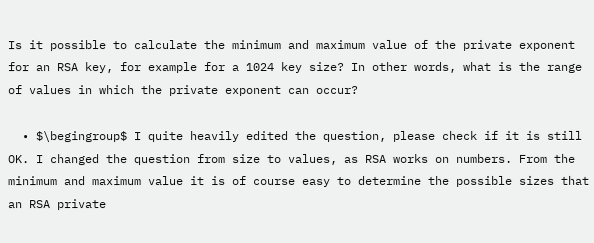Is it possible to calculate the minimum and maximum value of the private exponent for an RSA key, for example for a 1024 key size? In other words, what is the range of values in which the private exponent can occur?

  • $\begingroup$ I quite heavily edited the question, please check if it is still OK. I changed the question from size to values, as RSA works on numbers. From the minimum and maximum value it is of course easy to determine the possible sizes that an RSA private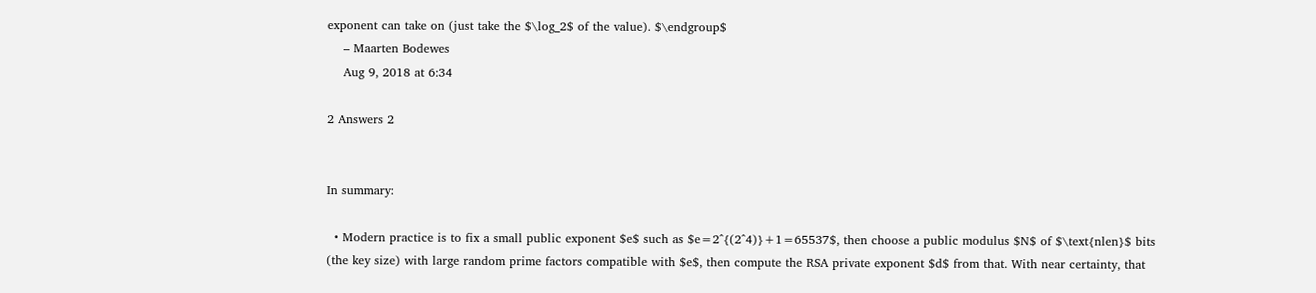exponent can take on (just take the $\log_2$ of the value). $\endgroup$
    – Maarten Bodewes
    Aug 9, 2018 at 6:34

2 Answers 2


In summary:

  • Modern practice is to fix a small public exponent $e$ such as $e=2^{(2^4)}+1=65537$, then choose a public modulus $N$ of $\text{nlen}$ bits (the key size) with large random prime factors compatible with $e$, then compute the RSA private exponent $d$ from that. With near certainty, that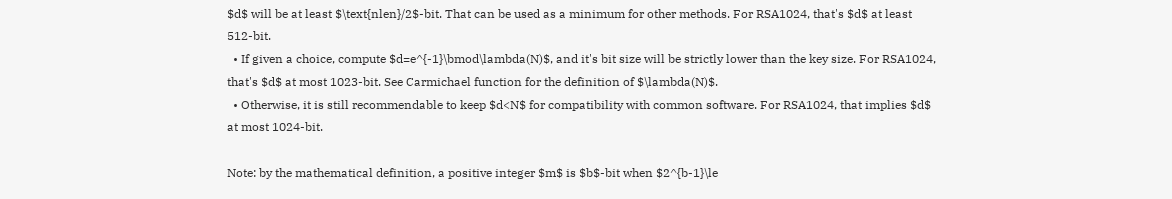$d$ will be at least $\text{nlen}/2$-bit. That can be used as a minimum for other methods. For RSA1024, that's $d$ at least 512-bit.
  • If given a choice, compute $d=e^{-1}\bmod\lambda(N)$, and it's bit size will be strictly lower than the key size. For RSA1024, that's $d$ at most 1023-bit. See Carmichael function for the definition of $\lambda(N)$.
  • Otherwise, it is still recommendable to keep $d<N$ for compatibility with common software. For RSA1024, that implies $d$ at most 1024-bit.

Note: by the mathematical definition, a positive integer $m$ is $b$-bit when $2^{b-1}\le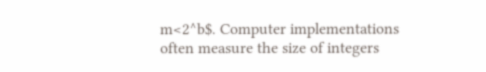m<2^b$. Computer implementations often measure the size of integers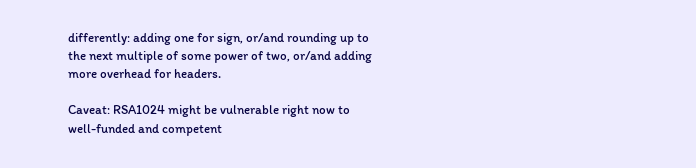differently: adding one for sign, or/and rounding up to the next multiple of some power of two, or/and adding more overhead for headers.

Caveat: RSA1024 might be vulnerable right now to well-funded and competent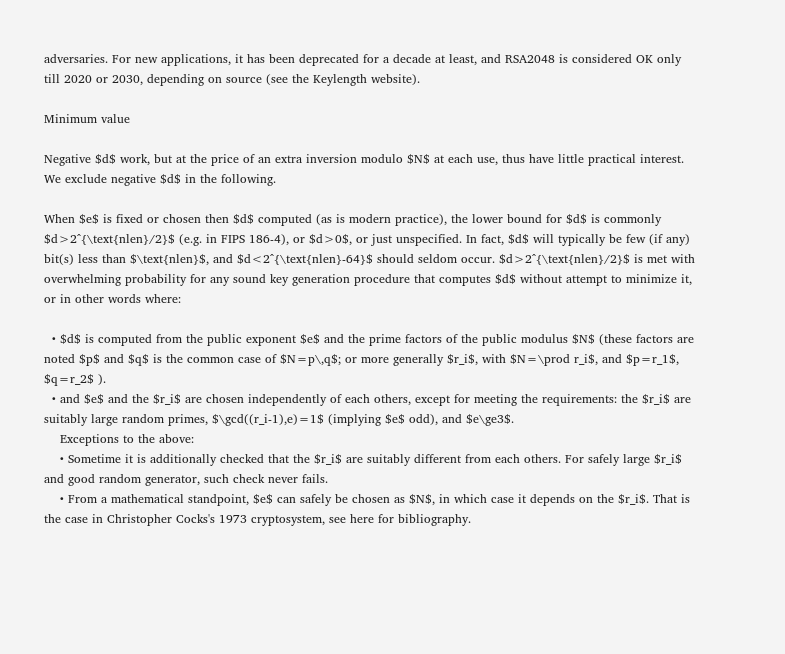adversaries. For new applications, it has been deprecated for a decade at least, and RSA2048 is considered OK only till 2020 or 2030, depending on source (see the Keylength website).

Minimum value

Negative $d$ work, but at the price of an extra inversion modulo $N$ at each use, thus have little practical interest. We exclude negative $d$ in the following.

When $e$ is fixed or chosen then $d$ computed (as is modern practice), the lower bound for $d$ is commonly $d>2^{\text{nlen}/2}$ (e.g. in FIPS 186-4), or $d>0$, or just unspecified. In fact, $d$ will typically be few (if any) bit(s) less than $\text{nlen}$, and $d<2^{\text{nlen}-64}$ should seldom occur. $d>2^{\text{nlen}/2}$ is met with overwhelming probability for any sound key generation procedure that computes $d$ without attempt to minimize it, or in other words where:

  • $d$ is computed from the public exponent $e$ and the prime factors of the public modulus $N$ (these factors are noted $p$ and $q$ is the common case of $N=p\,q$; or more generally $r_i$, with $N=\prod r_i$, and $p=r_1$, $q=r_2$ ).
  • and $e$ and the $r_i$ are chosen independently of each others, except for meeting the requirements: the $r_i$ are suitably large random primes, $\gcd((r_i-1),e)=1$ (implying $e$ odd), and $e\ge3$.
    Exceptions to the above:
    • Sometime it is additionally checked that the $r_i$ are suitably different from each others. For safely large $r_i$ and good random generator, such check never fails.
    • From a mathematical standpoint, $e$ can safely be chosen as $N$, in which case it depends on the $r_i$. That is the case in Christopher Cocks's 1973 cryptosystem, see here for bibliography.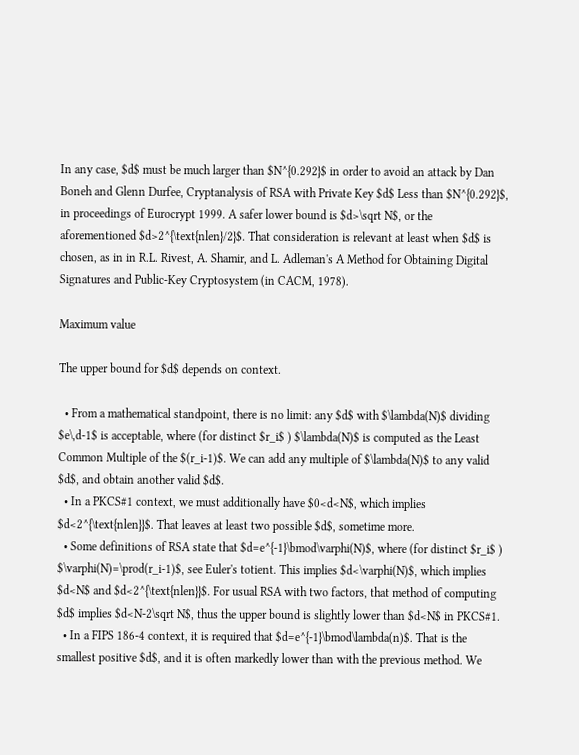In any case, $d$ must be much larger than $N^{0.292}$ in order to avoid an attack by Dan Boneh and Glenn Durfee, Cryptanalysis of RSA with Private Key $d$ Less than $N^{0.292}$, in proceedings of Eurocrypt 1999. A safer lower bound is $d>\sqrt N$, or the aforementioned $d>2^{\text{nlen}/2}$. That consideration is relevant at least when $d$ is chosen, as in in R.L. Rivest, A. Shamir, and L. Adleman's A Method for Obtaining Digital Signatures and Public-Key Cryptosystem (in CACM, 1978).

Maximum value

The upper bound for $d$ depends on context.

  • From a mathematical standpoint, there is no limit: any $d$ with $\lambda(N)$ dividing $e\,d-1$ is acceptable, where (for distinct $r_i$ ) $\lambda(N)$ is computed as the Least Common Multiple of the $(r_i-1)$. We can add any multiple of $\lambda(N)$ to any valid $d$, and obtain another valid $d$.
  • In a PKCS#1 context, we must additionally have $0<d<N$, which implies $d<2^{\text{nlen}}$. That leaves at least two possible $d$, sometime more.
  • Some definitions of RSA state that $d=e^{-1}\bmod\varphi(N)$, where (for distinct $r_i$ ) $\varphi(N)=\prod(r_i-1)$, see Euler's totient. This implies $d<\varphi(N)$, which implies $d<N$ and $d<2^{\text{nlen}}$. For usual RSA with two factors, that method of computing $d$ implies $d<N-2\sqrt N$, thus the upper bound is slightly lower than $d<N$ in PKCS#1.
  • In a FIPS 186-4 context, it is required that $d=e^{-1}\bmod\lambda(n)$. That is the smallest positive $d$, and it is often markedly lower than with the previous method. We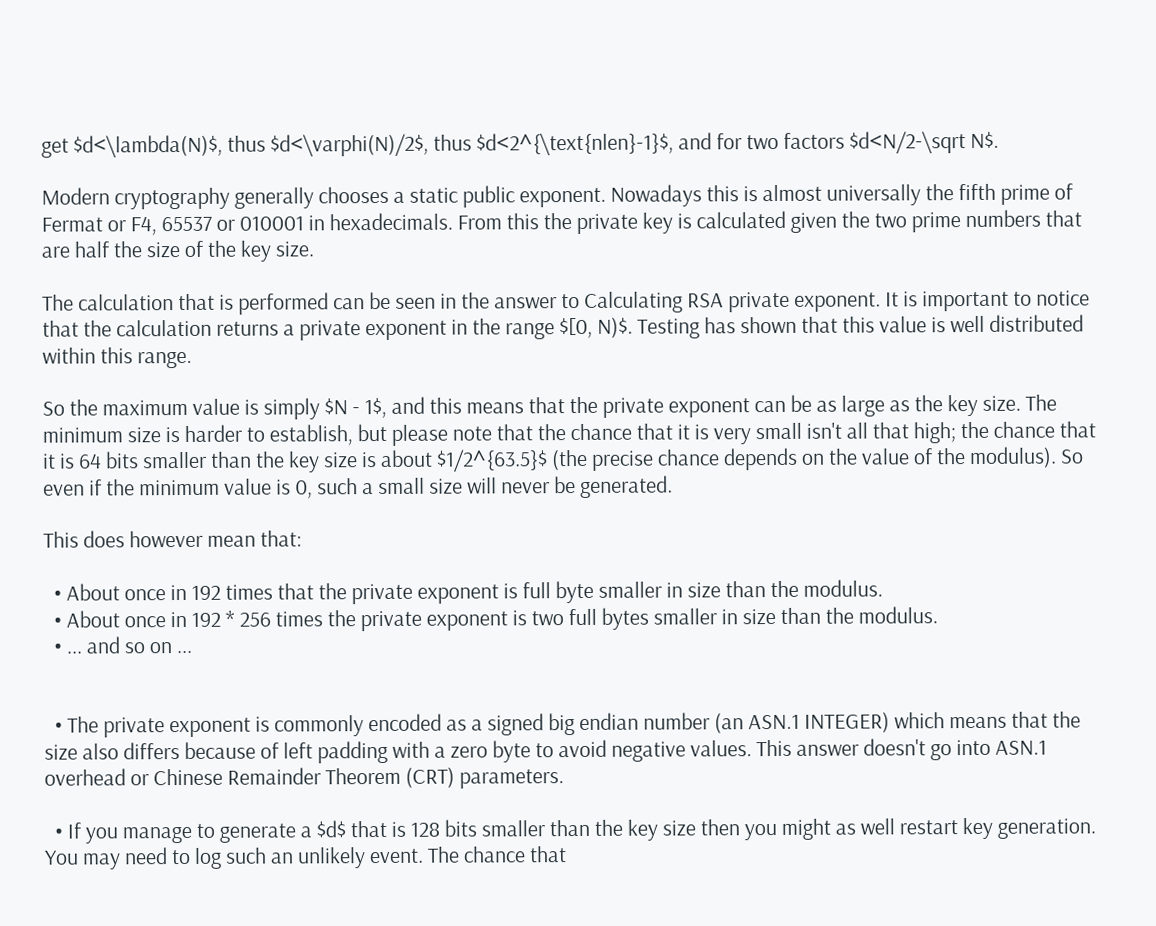get $d<\lambda(N)$, thus $d<\varphi(N)/2$, thus $d<2^{\text{nlen}-1}$, and for two factors $d<N/2-\sqrt N$.

Modern cryptography generally chooses a static public exponent. Nowadays this is almost universally the fifth prime of Fermat or F4, 65537 or 010001 in hexadecimals. From this the private key is calculated given the two prime numbers that are half the size of the key size.

The calculation that is performed can be seen in the answer to Calculating RSA private exponent. It is important to notice that the calculation returns a private exponent in the range $[0, N)$. Testing has shown that this value is well distributed within this range.

So the maximum value is simply $N - 1$, and this means that the private exponent can be as large as the key size. The minimum size is harder to establish, but please note that the chance that it is very small isn't all that high; the chance that it is 64 bits smaller than the key size is about $1/2^{63.5}$ (the precise chance depends on the value of the modulus). So even if the minimum value is 0, such a small size will never be generated.

This does however mean that:

  • About once in 192 times that the private exponent is full byte smaller in size than the modulus.
  • About once in 192 * 256 times the private exponent is two full bytes smaller in size than the modulus.
  • ... and so on ...


  • The private exponent is commonly encoded as a signed big endian number (an ASN.1 INTEGER) which means that the size also differs because of left padding with a zero byte to avoid negative values. This answer doesn't go into ASN.1 overhead or Chinese Remainder Theorem (CRT) parameters.

  • If you manage to generate a $d$ that is 128 bits smaller than the key size then you might as well restart key generation. You may need to log such an unlikely event. The chance that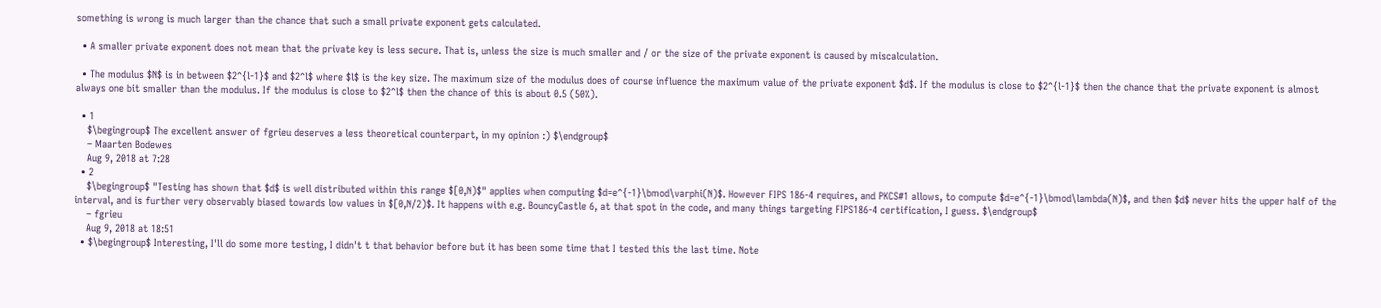something is wrong is much larger than the chance that such a small private exponent gets calculated.

  • A smaller private exponent does not mean that the private key is less secure. That is, unless the size is much smaller and / or the size of the private exponent is caused by miscalculation.

  • The modulus $N$ is in between $2^{l-1}$ and $2^l$ where $l$ is the key size. The maximum size of the modulus does of course influence the maximum value of the private exponent $d$. If the modulus is close to $2^{l-1}$ then the chance that the private exponent is almost always one bit smaller than the modulus. If the modulus is close to $2^l$ then the chance of this is about 0.5 (50%).

  • 1
    $\begingroup$ The excellent answer of fgrieu deserves a less theoretical counterpart, in my opinion :) $\endgroup$
    – Maarten Bodewes
    Aug 9, 2018 at 7:28
  • 2
    $\begingroup$ "Testing has shown that $d$ is well distributed within this range $[0,N)$" applies when computing $d=e^{-1}\bmod\varphi(N)$. However FIPS 186-4 requires, and PKCS#1 allows, to compute $d=e^{-1}\bmod\lambda(N)$, and then $d$ never hits the upper half of the interval, and is further very observably biased towards low values in $[0,N/2)$. It happens with e.g. BouncyCastle 6, at that spot in the code, and many things targeting FIPS186-4 certification, I guess. $\endgroup$
    – fgrieu
    Aug 9, 2018 at 18:51
  • $\begingroup$ Interesting, I'll do some more testing, I didn't t that behavior before but it has been some time that I tested this the last time. Note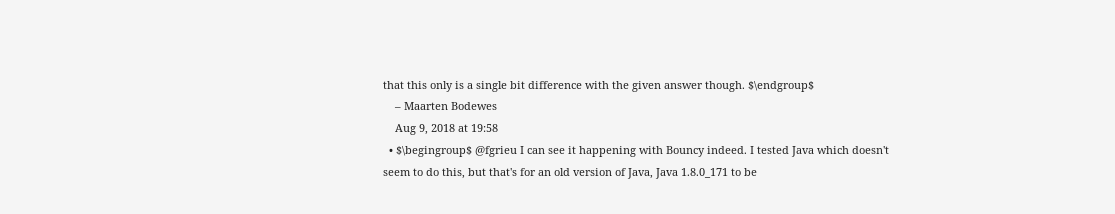that this only is a single bit difference with the given answer though. $\endgroup$
    – Maarten Bodewes
    Aug 9, 2018 at 19:58
  • $\begingroup$ @fgrieu I can see it happening with Bouncy indeed. I tested Java which doesn't seem to do this, but that's for an old version of Java, Java 1.8.0_171 to be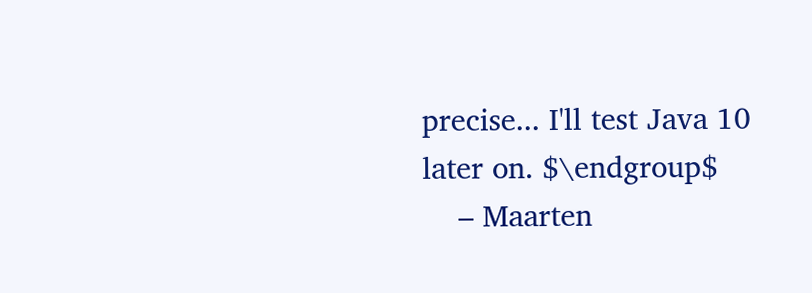precise... I'll test Java 10 later on. $\endgroup$
    – Maarten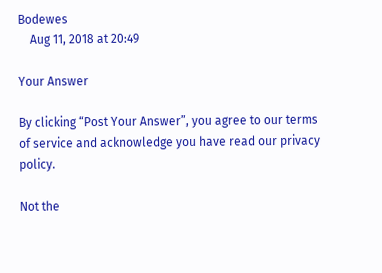Bodewes
    Aug 11, 2018 at 20:49

Your Answer

By clicking “Post Your Answer”, you agree to our terms of service and acknowledge you have read our privacy policy.

Not the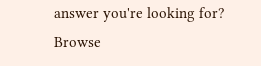answer you're looking for? Browse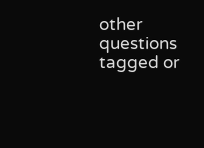other questions tagged or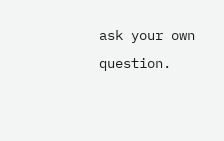ask your own question.